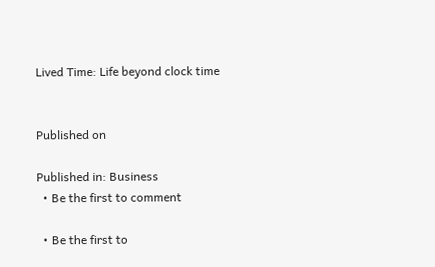Lived Time: Life beyond clock time


Published on

Published in: Business
  • Be the first to comment

  • Be the first to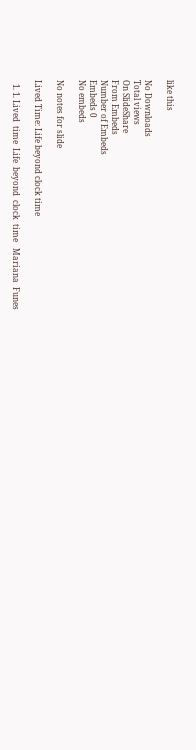like this

No Downloads
Total views
On SlideShare
From Embeds
Number of Embeds
Embeds 0
No embeds

No notes for slide

Lived Time: Life beyond clock time

  1. 1. Lived  time  Life  beyond  clock  time   Mariana  Funes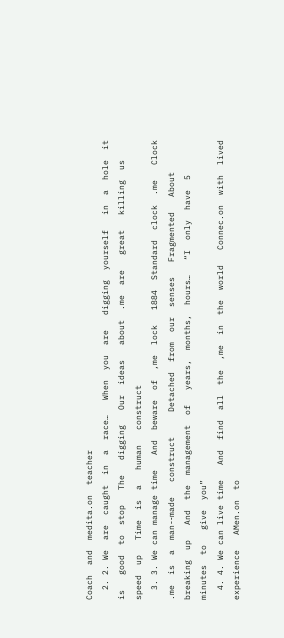Coach  and  medita.on  teacher
  2. 2. We  are  caught  in  a  race…   When  you  are   digging  yourself   in  a  hole  it  is   good  to  stop   The   digging   Our  ideas   about  .me  are   great   killing  us   speed  up   Time  is  a   human   construct
  3. 3. We can manage time   And  beware  of  ,me  lock   1884  Standard  clock  .me   Clock  .me  is  a  man-‐made   construct     Detached  from  our  senses   Fragmented   About  breaking  up   And  the  management  of   years,  months,  hours…   “I  only  have  5  minutes  to   give  you”
  4. 4. We can live time   And  find  all  the  ,me  in  the  world   Connec.on  with  lived   experience   AMen.on  to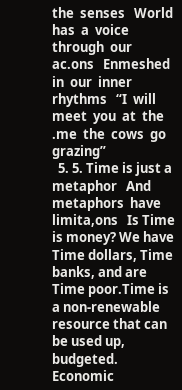the  senses   World  has  a  voice   through  our  ac.ons   Enmeshed  in  our  inner   rhythms   “I  will  meet  you  at  the   .me  the  cows  go   grazing”
  5. 5. Time is just a metaphor   And  metaphors  have  limita,ons   Is Time is money? We have Time dollars, Time banks, and are Time poor.Time is a non-renewable resource that can be used up, budgeted. Economic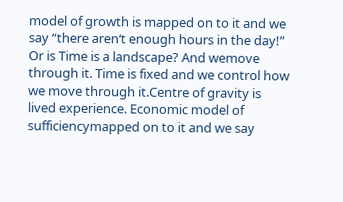model of growth is mapped on to it and we say “there aren‘t enough hours in the day!” Or is Time is a landscape? And wemove through it. Time is fixed and we control how we move through it.Centre of gravity is lived experience. Economic model of sufficiencymapped on to it and we say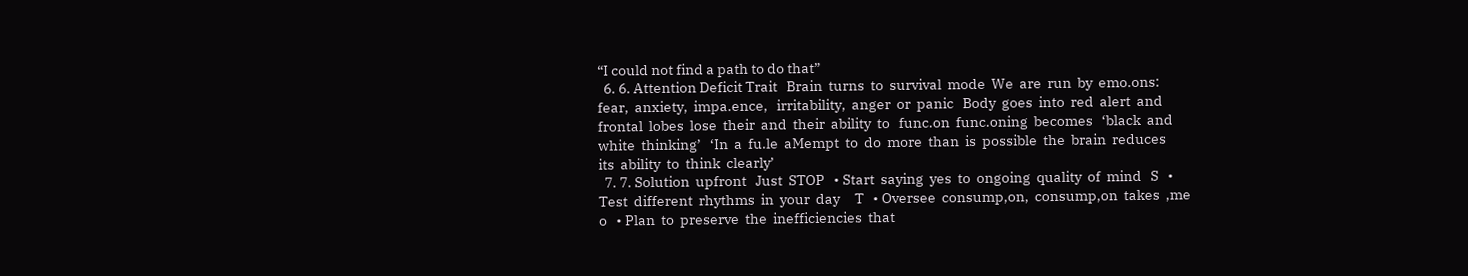“I could not find a path to do that”
  6. 6. Attention Deficit Trait   Brain  turns  to  survival  mode  We  are  run  by  emo.ons:   fear,  anxiety,  impa.ence,   irritability,  anger  or  panic   Body  goes  into  red  alert  and   frontal  lobes  lose  their  and  their  ability  to   func.on  func.oning  becomes   ‘black  and  white  thinking’   ‘In  a  fu.le  aMempt  to  do  more  than  is  possible  the  brain  reduces   its  ability  to  think  clearly’
  7. 7. Solution  upfront   Just  STOP   • Start  saying  yes  to  ongoing  quality  of  mind   S   • Test  different  rhythms  in  your  day     T   • Oversee  consump,on,  consump,on  takes  ,me   o   • Plan  to  preserve  the  inefficiencies  that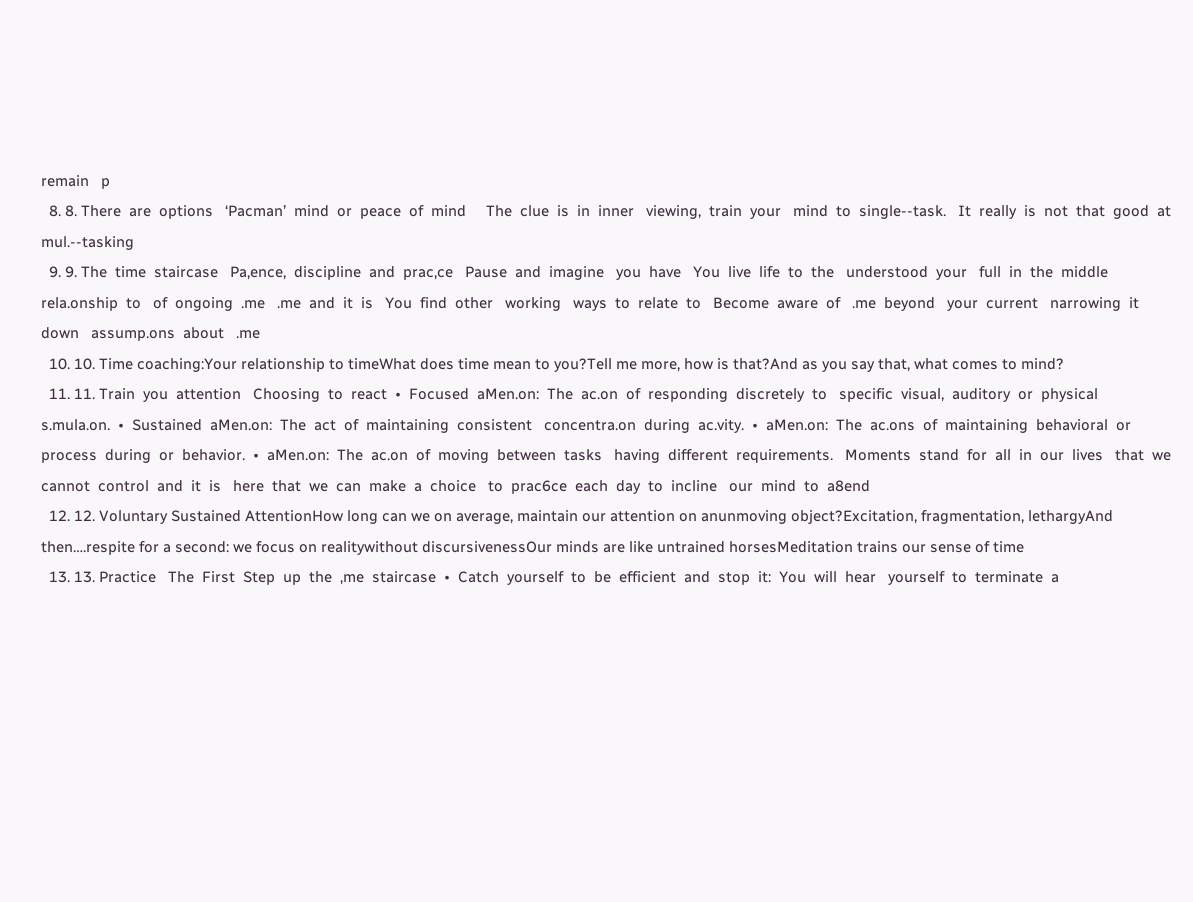remain   p
  8. 8. There  are  options   ‘Pacman’  mind  or  peace  of  mind     The  clue  is  in  inner   viewing,  train  your   mind  to  single-‐task.   It  really  is  not  that  good  at  mul.-‐tasking
  9. 9. The  time  staircase   Pa,ence,  discipline  and  prac,ce   Pause  and  imagine   you  have   You  live  life  to  the   understood  your   full  in  the  middle   rela.onship  to   of  ongoing  .me   .me  and  it  is   You  find  other   working   ways  to  relate  to   Become  aware  of   .me  beyond   your  current   narrowing  it  down   assump.ons  about   .me
  10. 10. Time coaching:Your relationship to timeWhat does time mean to you?Tell me more, how is that?And as you say that, what comes to mind?
  11. 11. Train  you  attention   Choosing  to  react  •  Focused  aMen.on:  The  ac.on  of  responding  discretely  to   specific  visual,  auditory  or  physical  s.mula.on.  •  Sustained  aMen.on:  The  act  of  maintaining  consistent   concentra.on  during  ac.vity.  •  aMen.on:  The  ac.ons  of  maintaining  behavioral  or  process  during  or  behavior.  •  aMen.on:  The  ac.on  of  moving  between  tasks   having  different  requirements.   Moments  stand  for  all  in  our  lives   that  we  cannot  control  and  it  is   here  that  we  can  make  a  choice   to  prac6ce  each  day  to  incline   our  mind  to  a8end
  12. 12. Voluntary Sustained AttentionHow long can we on average, maintain our attention on anunmoving object?Excitation, fragmentation, lethargyAnd then….respite for a second: we focus on realitywithout discursivenessOur minds are like untrained horsesMeditation trains our sense of time
  13. 13. Practice   The  First  Step  up  the  ,me  staircase  •  Catch  yourself  to  be  efficient  and  stop  it:  You  will  hear   yourself  to  terminate  a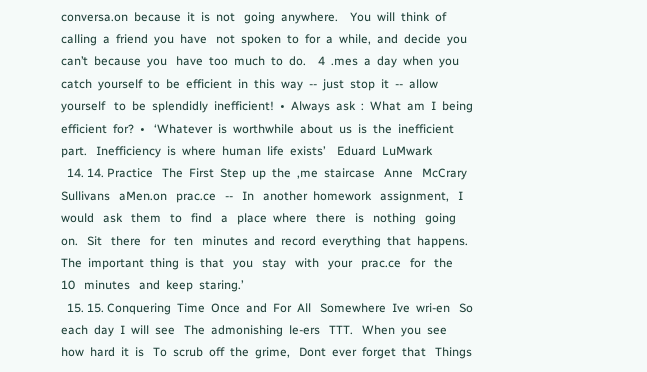conversa.on  because  it  is  not   going  anywhere.    You  will  think  of  calling  a  friend  you  have   not  spoken  to  for  a  while,  and  decide  you  can’t  because  you   have  too  much  to  do.    4  .mes  a  day  when  you  catch  yourself  to  be  efficient  in  this  way  -‐  just  stop  it  -‐  allow  yourself   to  be  splendidly  inefficient!  •  Always  ask  :  What  am  I  being  efficient  for?  •   ‘Whatever  is  worthwhile  about  us  is  the  inefficient  part.   Inefficiency  is  where  human  life  exists’    Eduard  LuMwark
  14. 14. Practice   The  First  Step  up  the  ,me  staircase   Anne   McCrary   Sullivans   aMen.on   prac.ce   -‐   In   another  homework   assignment,   I   would   ask   them   to   find   a   place  where   there   is   nothing   going   on.   Sit   there   for   ten   minutes  and  record  everything  that  happens.  The  important  thing  is  that   you   stay   with   your   prac.ce   for   the   10   minutes   and  keep  staring.’
  15. 15. Conquering  Time  Once  and  For  All   Somewhere  Ive  wri-en   So  each  day  I  will  see   The  admonishing  le-ers   TTT.   When  you  see  how  hard  it  is   To  scrub  off  the  grime,   Dont  ever  forget  that   Things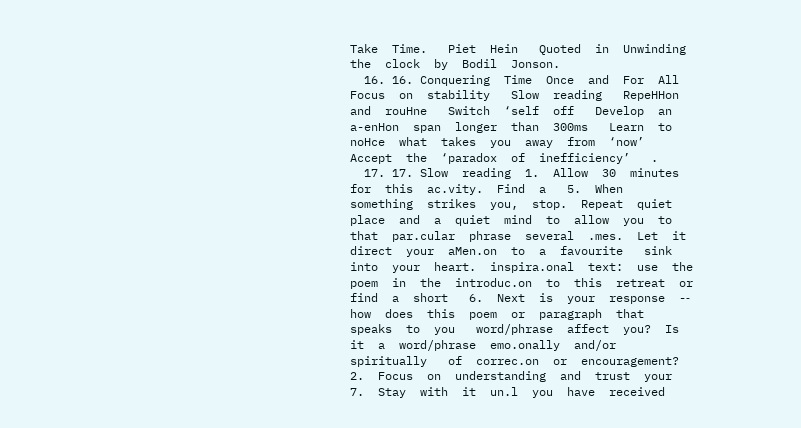Take  Time.   Piet  Hein   Quoted  in  Unwinding  the  clock  by  Bodil  Jonson.
  16. 16. Conquering  Time  Once  and  For  All   Focus  on  stability   Slow  reading   RepeHHon  and  rouHne   Switch  ‘self  off   Develop  an  a-enHon  span  longer  than  300ms   Learn  to  noHce  what  takes  you  away  from  ‘now’   Accept  the  ‘paradox  of  inefficiency’   .
  17. 17. Slow  reading  1.  Allow  30  minutes  for  this  ac.vity.  Find  a   5.  When  something  strikes  you,  stop.  Repeat  quiet  place  and  a  quiet  mind  to  allow  you  to   that  par.cular  phrase  several  .mes.  Let  it  direct  your  aMen.on  to  a  favourite   sink  into  your  heart.  inspira.onal  text:  use  the  poem  in  the  introduc.on  to  this  retreat  or  find  a  short   6.  Next  is  your  response  -‐  how  does  this  poem  or  paragraph  that  speaks  to  you   word/phrase  affect  you?  Is  it  a  word/phrase  emo.onally  and/or  spiritually   of  correc.on  or  encouragement?  2.  Focus  on  understanding  and  trust  your   7.  Stay  with  it  un.l  you  have  received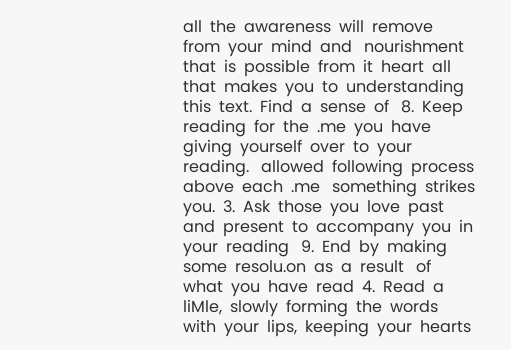all  the  awareness  will  remove  from  your  mind  and   nourishment  that  is  possible  from  it  heart  all  that  makes  you  to  understanding  this  text.  Find  a  sense  of   8.  Keep  reading  for  the  .me  you  have  giving  yourself  over  to  your  reading.   allowed  following  process  above  each  .me   something  strikes  you.  3.  Ask  those  you  love  past  and  present  to  accompany  you  in  your  reading   9.  End  by  making  some  resolu.on  as  a  result   of  what  you  have  read  4.  Read  a  liMle,  slowly  forming  the  words  with  your  lips,  keeping  your  hearts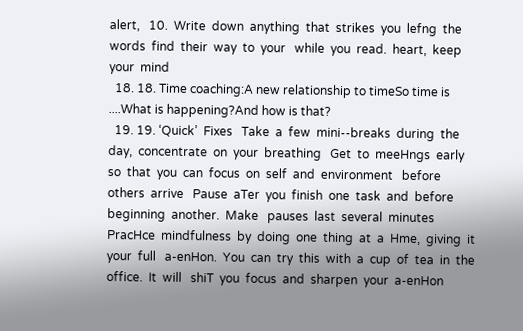alert,   10.  Write  down  anything  that  strikes  you  lefng  the  words  find  their  way  to  your   while  you  read.  heart,  keep  your  mind
  18. 18. Time coaching:A new relationship to timeSo time is ....What is happening?And how is that?
  19. 19. ‘Quick’  Fixes   Take  a  few  mini-‐breaks  during  the  day,  concentrate  on  your  breathing   Get  to  meeHngs  early  so  that  you  can  focus  on  self  and  environment   before  others  arrive   Pause  aTer  you  finish  one  task  and  before  beginning  another.  Make   pauses  last  several  minutes   PracHce  mindfulness  by  doing  one  thing  at  a  Hme,  giving  it  your  full   a-enHon.  You  can  try  this  with  a  cup  of  tea  in  the  office.  It  will   shiT  you  focus  and  sharpen  your  a-enHon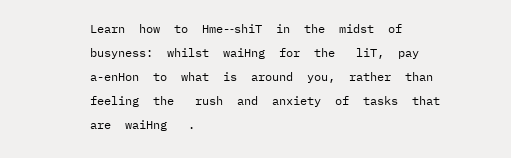Learn  how  to  Hme-‐shiT  in  the  midst  of  busyness:  whilst  waiHng  for  the   liT,  pay  a-enHon  to  what  is  around  you,  rather  than  feeling  the   rush  and  anxiety  of  tasks  that  are  waiHng   .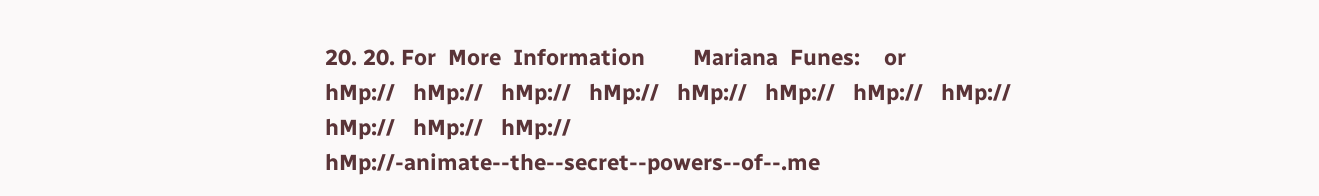20. 20. For  More  Information        Mariana  Funes:    or           hMp://   hMp://   hMp://   hMp://   hMp://   hMp://   hMp://   hMp://   hMp://   hMp://   hMp://   hMp://‐animate-‐the-‐secret-‐powers-‐of-‐.me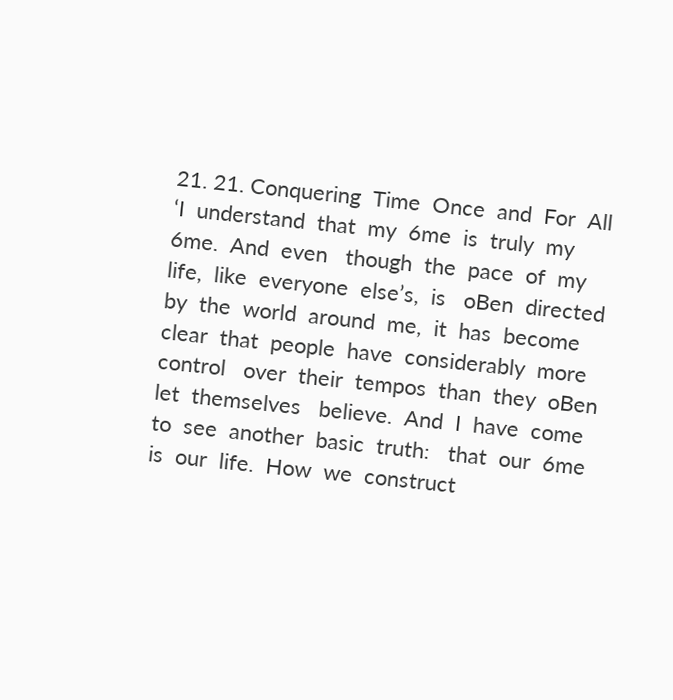21. 21. Conquering  Time  Once  and  For  All   ‘I  understand  that  my  6me  is  truly  my  6me.  And  even   though  the  pace  of  my  life,  like  everyone  else’s,  is   oBen  directed  by  the  world  around  me,  it  has  become   clear  that  people  have  considerably  more  control   over  their  tempos  than  they  oBen  let  themselves   believe.  And  I  have  come  to  see  another  basic  truth:   that  our  6me  is  our  life.  How  we  construct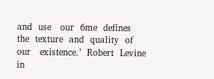and  use   our  6me  defines  the  texture  and  quality  of  our   existence.’  Robert  Levine  in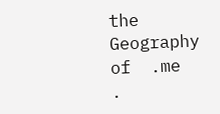the  Geography  of  .me   .